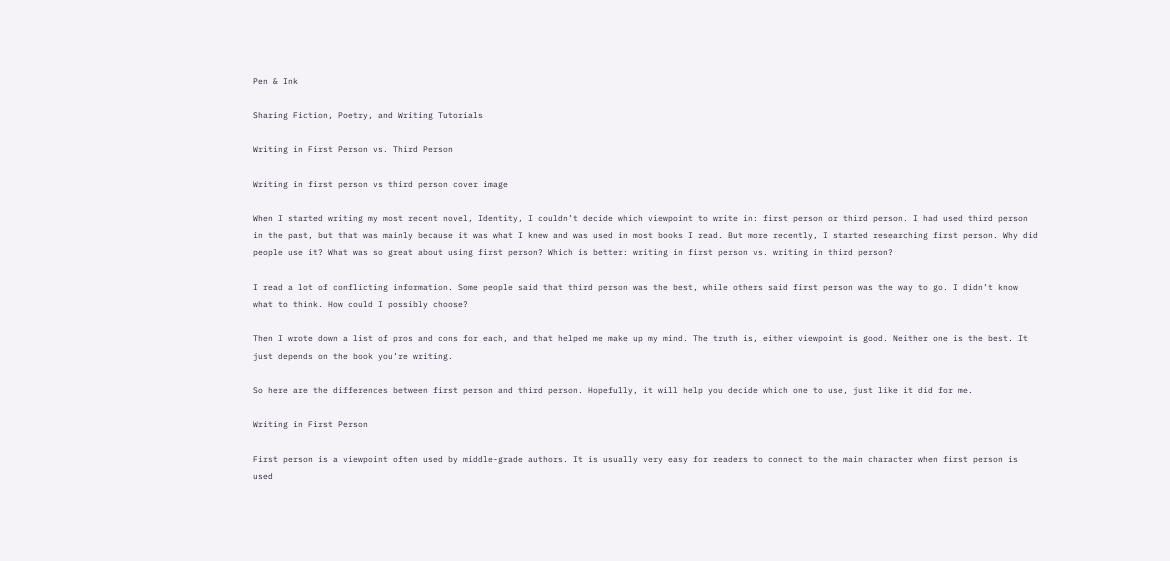Pen & Ink

Sharing Fiction, Poetry, and Writing Tutorials

Writing in First Person vs. Third Person

Writing in first person vs third person cover image

When I started writing my most recent novel, Identity, I couldn’t decide which viewpoint to write in: first person or third person. I had used third person in the past, but that was mainly because it was what I knew and was used in most books I read. But more recently, I started researching first person. Why did people use it? What was so great about using first person? Which is better: writing in first person vs. writing in third person?

I read a lot of conflicting information. Some people said that third person was the best, while others said first person was the way to go. I didn’t know what to think. How could I possibly choose?

Then I wrote down a list of pros and cons for each, and that helped me make up my mind. The truth is, either viewpoint is good. Neither one is the best. It just depends on the book you’re writing.

So here are the differences between first person and third person. Hopefully, it will help you decide which one to use, just like it did for me.

Writing in First Person

First person is a viewpoint often used by middle-grade authors. It is usually very easy for readers to connect to the main character when first person is used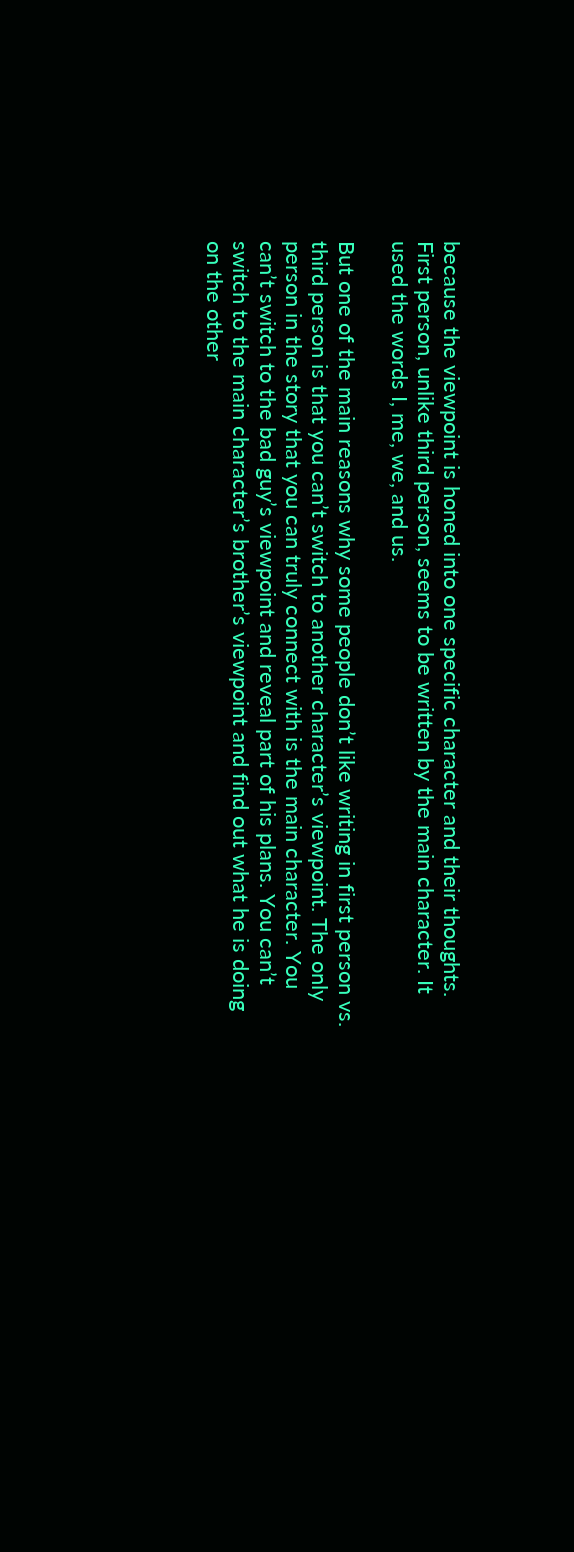because the viewpoint is honed into one specific character and their thoughts. First person, unlike third person, seems to be written by the main character. It used the words I, me, we, and us.

But one of the main reasons why some people don’t like writing in first person vs. third person is that you can’t switch to another character’s viewpoint. The only person in the story that you can truly connect with is the main character. You can’t switch to the bad guy’s viewpoint and reveal part of his plans. You can’t switch to the main character’s brother’s viewpoint and find out what he is doing on the other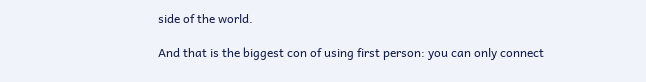side of the world.

And that is the biggest con of using first person: you can only connect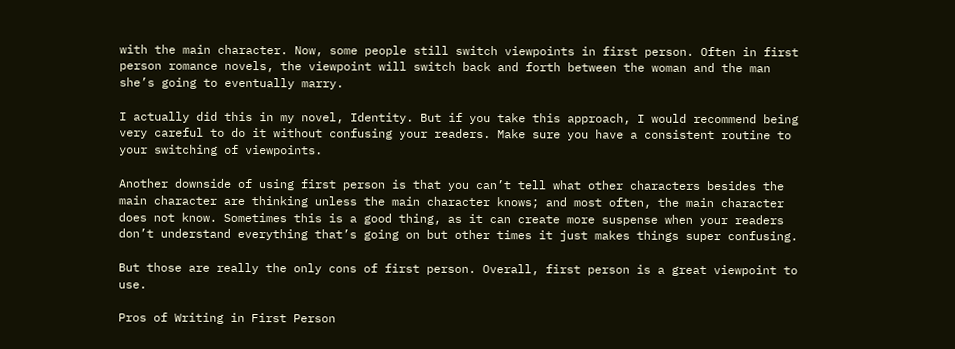with the main character. Now, some people still switch viewpoints in first person. Often in first person romance novels, the viewpoint will switch back and forth between the woman and the man she’s going to eventually marry.

I actually did this in my novel, Identity. But if you take this approach, I would recommend being very careful to do it without confusing your readers. Make sure you have a consistent routine to your switching of viewpoints.

Another downside of using first person is that you can’t tell what other characters besides the main character are thinking unless the main character knows; and most often, the main character does not know. Sometimes this is a good thing, as it can create more suspense when your readers don’t understand everything that’s going on but other times it just makes things super confusing.

But those are really the only cons of first person. Overall, first person is a great viewpoint to use.

Pros of Writing in First Person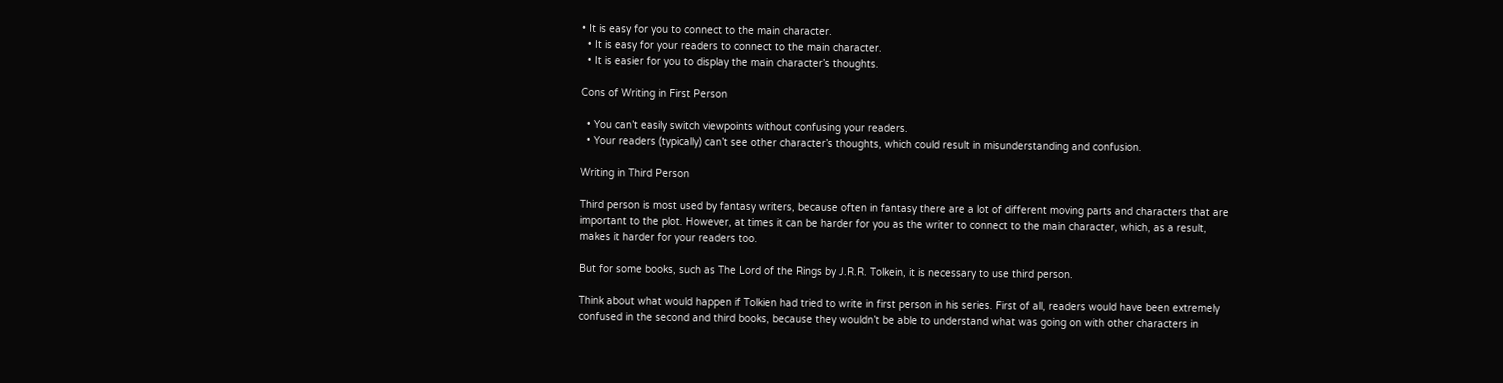• It is easy for you to connect to the main character.
  • It is easy for your readers to connect to the main character.
  • It is easier for you to display the main character’s thoughts.

Cons of Writing in First Person

  • You can’t easily switch viewpoints without confusing your readers.
  • Your readers (typically) can’t see other character’s thoughts, which could result in misunderstanding and confusion.

Writing in Third Person

Third person is most used by fantasy writers, because often in fantasy there are a lot of different moving parts and characters that are important to the plot. However, at times it can be harder for you as the writer to connect to the main character, which, as a result, makes it harder for your readers too.

But for some books, such as The Lord of the Rings by J.R.R. Tolkein, it is necessary to use third person.

Think about what would happen if Tolkien had tried to write in first person in his series. First of all, readers would have been extremely confused in the second and third books, because they wouldn’t be able to understand what was going on with other characters in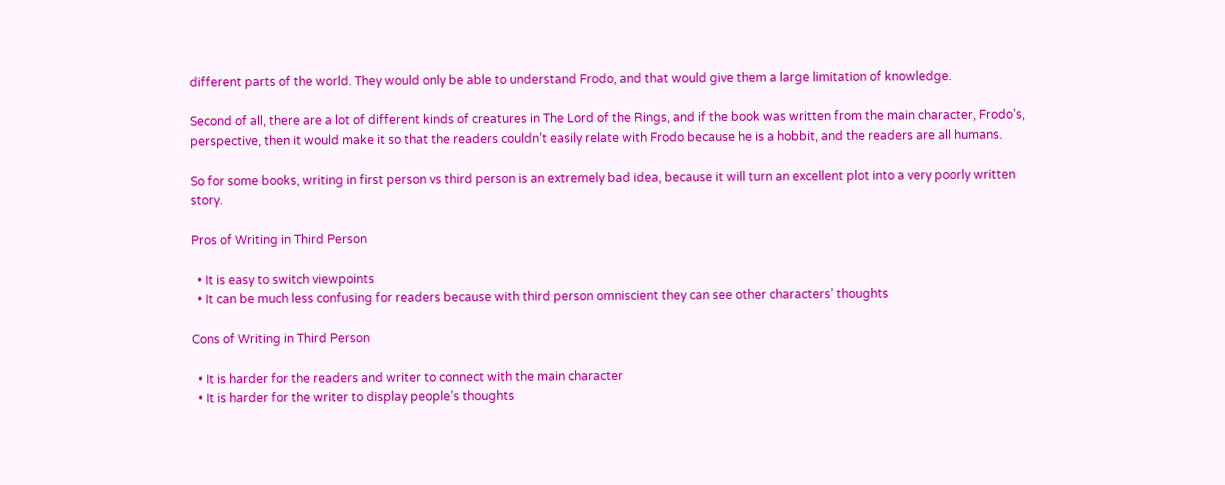different parts of the world. They would only be able to understand Frodo, and that would give them a large limitation of knowledge.

Second of all, there are a lot of different kinds of creatures in The Lord of the Rings, and if the book was written from the main character, Frodo’s, perspective, then it would make it so that the readers couldn’t easily relate with Frodo because he is a hobbit, and the readers are all humans.

So for some books, writing in first person vs third person is an extremely bad idea, because it will turn an excellent plot into a very poorly written story.

Pros of Writing in Third Person

  • It is easy to switch viewpoints
  • It can be much less confusing for readers because with third person omniscient they can see other characters’ thoughts

Cons of Writing in Third Person

  • It is harder for the readers and writer to connect with the main character
  • It is harder for the writer to display people’s thoughts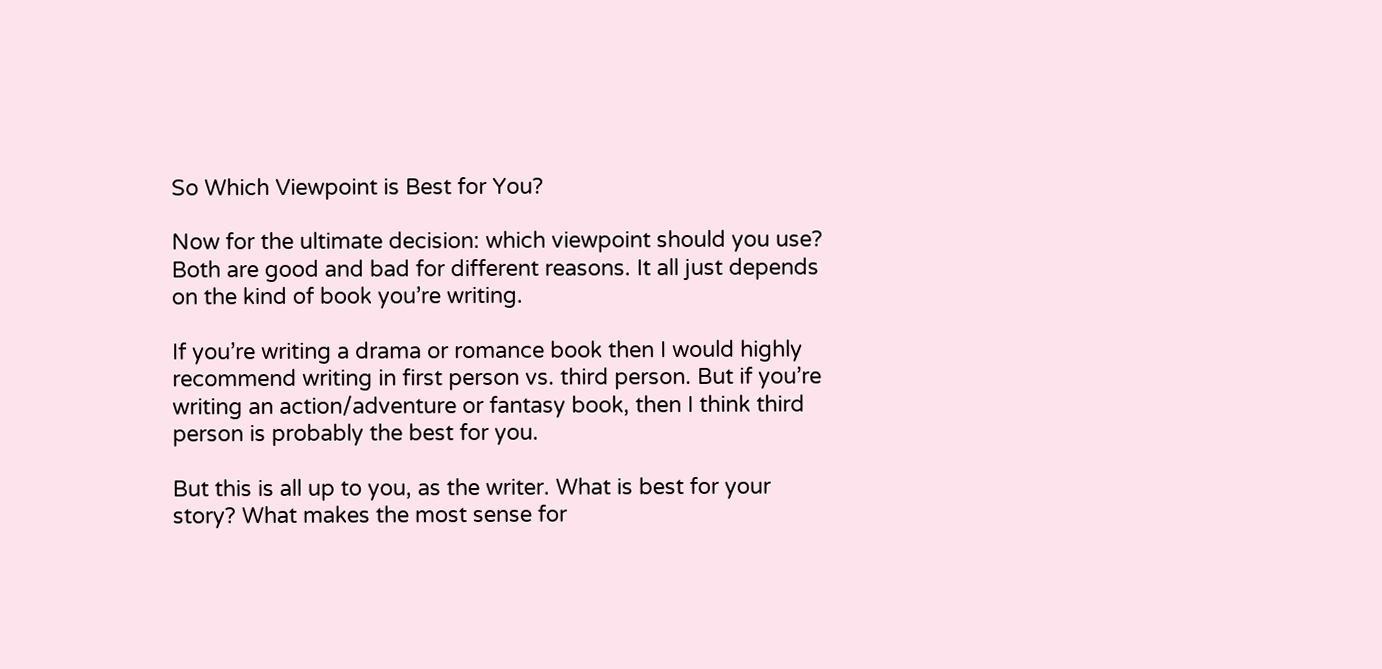So Which Viewpoint is Best for You?

Now for the ultimate decision: which viewpoint should you use? Both are good and bad for different reasons. It all just depends on the kind of book you’re writing.

If you’re writing a drama or romance book then I would highly recommend writing in first person vs. third person. But if you’re writing an action/adventure or fantasy book, then I think third person is probably the best for you.

But this is all up to you, as the writer. What is best for your story? What makes the most sense for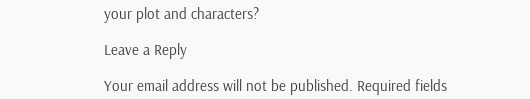your plot and characters?

Leave a Reply

Your email address will not be published. Required fields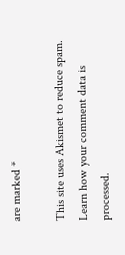are marked *

This site uses Akismet to reduce spam. Learn how your comment data is processed.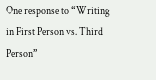One response to “Writing in First Person vs. Third Person”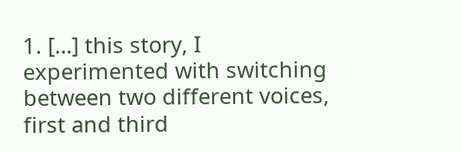1. […] this story, I experimented with switching between two different voices, first and third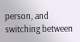person, and switching between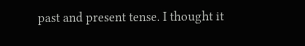past and present tense. I thought it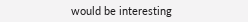would be interesting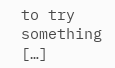to try something […]